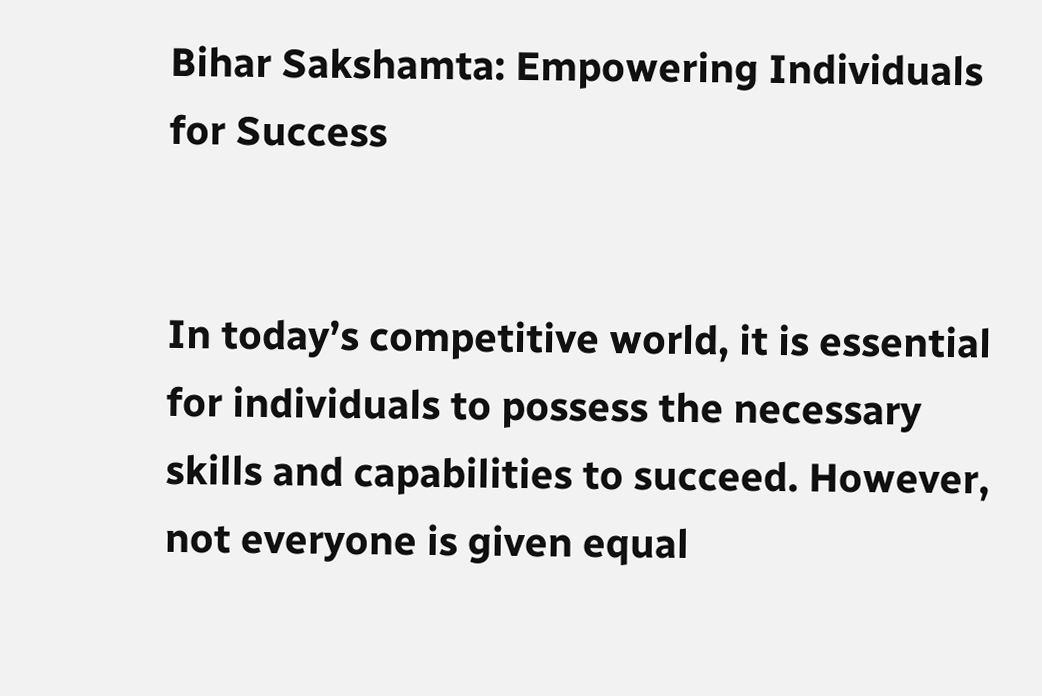Bihar Sakshamta: Empowering Individuals for Success


In today’s competitive world, it is essential for individuals to possess the necessary skills and capabilities to succeed. However, not everyone is given equal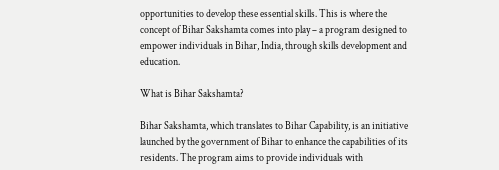opportunities to develop these essential skills. This is where the concept of Bihar Sakshamta comes into play – a program designed to empower individuals in Bihar, India, through skills development and education.

What is Bihar Sakshamta?

Bihar Sakshamta, which translates to Bihar Capability, is an initiative launched by the government of Bihar to enhance the capabilities of its residents. The program aims to provide individuals with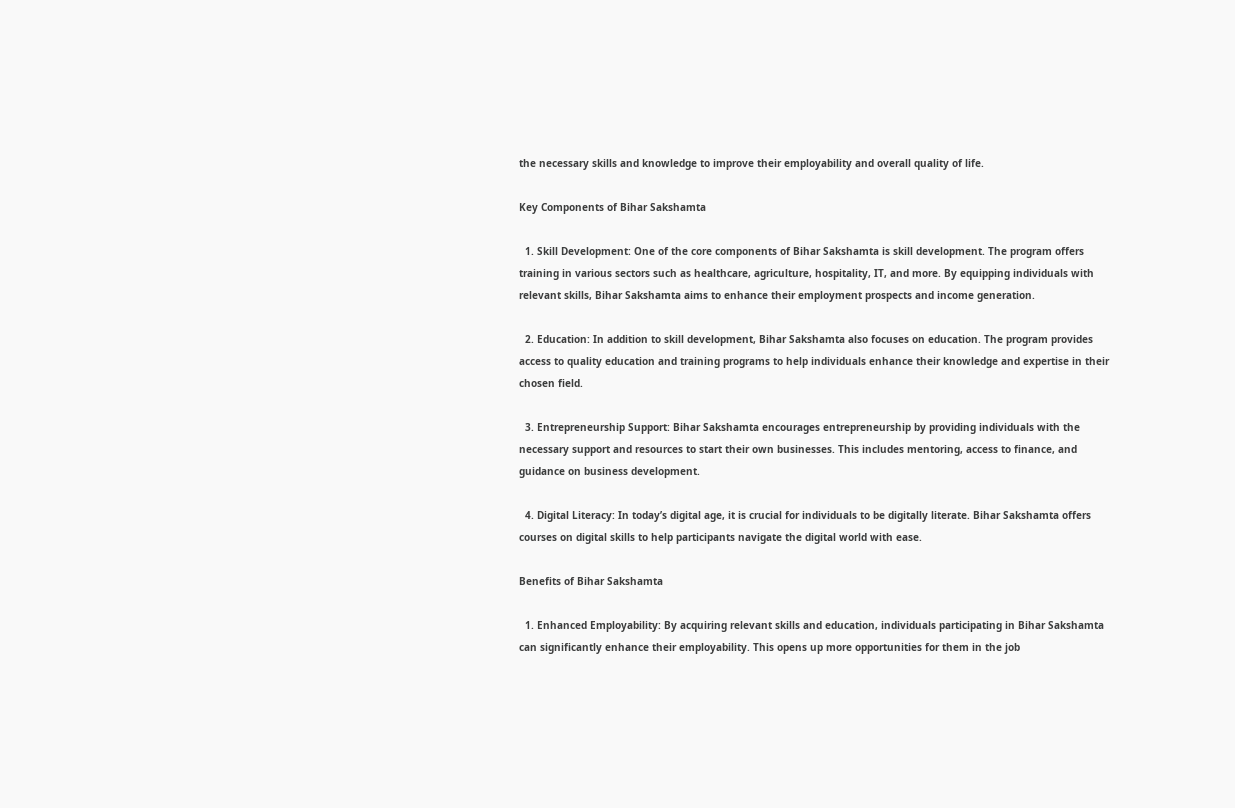the necessary skills and knowledge to improve their employability and overall quality of life.

Key Components of Bihar Sakshamta

  1. Skill Development: One of the core components of Bihar Sakshamta is skill development. The program offers training in various sectors such as healthcare, agriculture, hospitality, IT, and more. By equipping individuals with relevant skills, Bihar Sakshamta aims to enhance their employment prospects and income generation.

  2. Education: In addition to skill development, Bihar Sakshamta also focuses on education. The program provides access to quality education and training programs to help individuals enhance their knowledge and expertise in their chosen field.

  3. Entrepreneurship Support: Bihar Sakshamta encourages entrepreneurship by providing individuals with the necessary support and resources to start their own businesses. This includes mentoring, access to finance, and guidance on business development.

  4. Digital Literacy: In today’s digital age, it is crucial for individuals to be digitally literate. Bihar Sakshamta offers courses on digital skills to help participants navigate the digital world with ease.

Benefits of Bihar Sakshamta

  1. Enhanced Employability: By acquiring relevant skills and education, individuals participating in Bihar Sakshamta can significantly enhance their employability. This opens up more opportunities for them in the job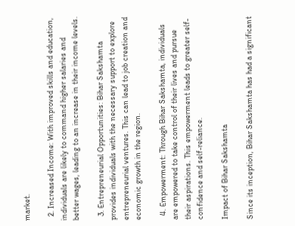market.

  2. Increased Income: With improved skills and education, individuals are likely to command higher salaries and better wages, leading to an increase in their income levels.

  3. Entrepreneurial Opportunities: Bihar Sakshamta provides individuals with the necessary support to explore entrepreneurial ventures. This can lead to job creation and economic growth in the region.

  4. Empowerment: Through Bihar Sakshamta, individuals are empowered to take control of their lives and pursue their aspirations. This empowerment leads to greater self-confidence and self-reliance.

Impact of Bihar Sakshamta

Since its inception, Bihar Sakshamta has had a significant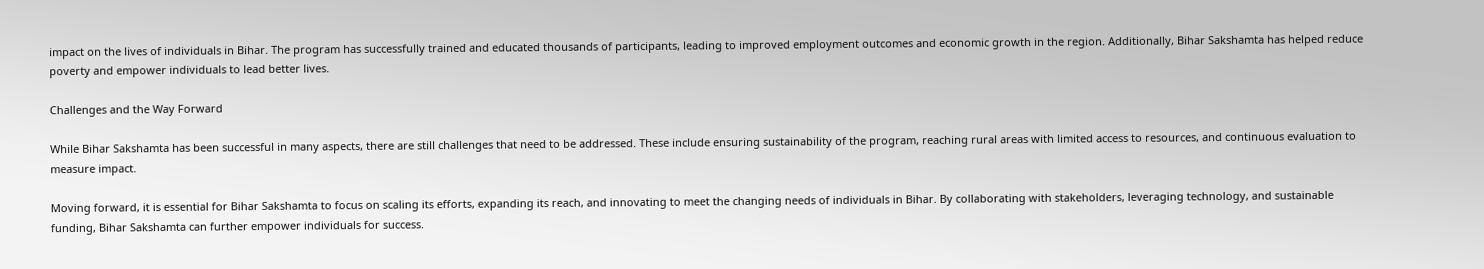impact on the lives of individuals in Bihar. The program has successfully trained and educated thousands of participants, leading to improved employment outcomes and economic growth in the region. Additionally, Bihar Sakshamta has helped reduce poverty and empower individuals to lead better lives.

Challenges and the Way Forward

While Bihar Sakshamta has been successful in many aspects, there are still challenges that need to be addressed. These include ensuring sustainability of the program, reaching rural areas with limited access to resources, and continuous evaluation to measure impact.

Moving forward, it is essential for Bihar Sakshamta to focus on scaling its efforts, expanding its reach, and innovating to meet the changing needs of individuals in Bihar. By collaborating with stakeholders, leveraging technology, and sustainable funding, Bihar Sakshamta can further empower individuals for success.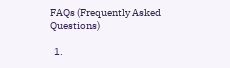FAQs (Frequently Asked Questions)

  1.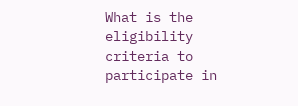What is the eligibility criteria to participate in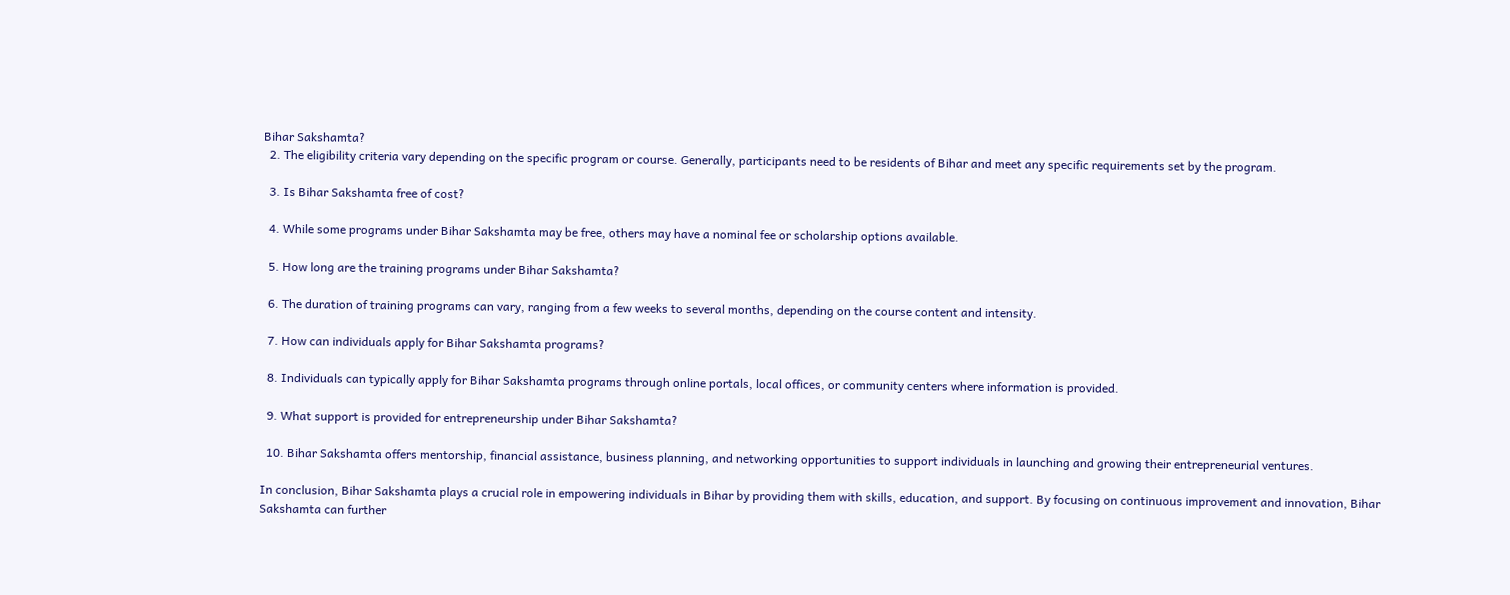Bihar Sakshamta?
  2. The eligibility criteria vary depending on the specific program or course. Generally, participants need to be residents of Bihar and meet any specific requirements set by the program.

  3. Is Bihar Sakshamta free of cost?

  4. While some programs under Bihar Sakshamta may be free, others may have a nominal fee or scholarship options available.

  5. How long are the training programs under Bihar Sakshamta?

  6. The duration of training programs can vary, ranging from a few weeks to several months, depending on the course content and intensity.

  7. How can individuals apply for Bihar Sakshamta programs?

  8. Individuals can typically apply for Bihar Sakshamta programs through online portals, local offices, or community centers where information is provided.

  9. What support is provided for entrepreneurship under Bihar Sakshamta?

  10. Bihar Sakshamta offers mentorship, financial assistance, business planning, and networking opportunities to support individuals in launching and growing their entrepreneurial ventures.

In conclusion, Bihar Sakshamta plays a crucial role in empowering individuals in Bihar by providing them with skills, education, and support. By focusing on continuous improvement and innovation, Bihar Sakshamta can further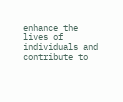enhance the lives of individuals and contribute to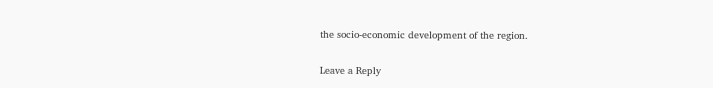the socio-economic development of the region.

Leave a Reply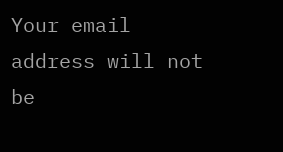Your email address will not be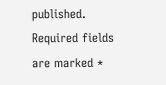published. Required fields are marked *